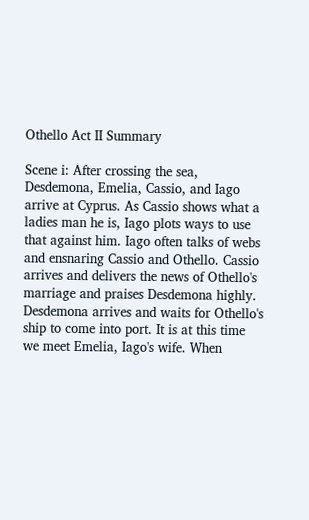Othello Act II Summary

Scene i: After crossing the sea, Desdemona, Emelia, Cassio, and Iago arrive at Cyprus. As Cassio shows what a ladies man he is, Iago plots ways to use that against him. Iago often talks of webs and ensnaring Cassio and Othello. Cassio arrives and delivers the news of Othello's marriage and praises Desdemona highly. Desdemona arrives and waits for Othello's ship to come into port. It is at this time we meet Emelia, Iago's wife. When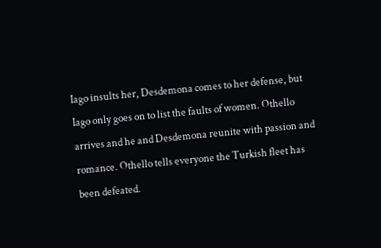Iago insults her, Desdemona comes to her defense, but Iago only goes on to list the faults of women. Othello arrives and he and Desdemona reunite with passion and romance. Othello tells everyone the Turkish fleet has been defeated.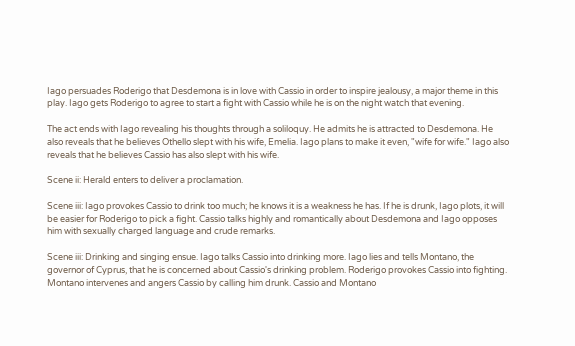Iago persuades Roderigo that Desdemona is in love with Cassio in order to inspire jealousy, a major theme in this play. Iago gets Roderigo to agree to start a fight with Cassio while he is on the night watch that evening.

The act ends with Iago revealing his thoughts through a soliloquy. He admits he is attracted to Desdemona. He also reveals that he believes Othello slept with his wife, Emelia. Iago plans to make it even, "wife for wife." Iago also reveals that he believes Cassio has also slept with his wife.

Scene ii: Herald enters to deliver a proclamation.

Scene iii: Iago provokes Cassio to drink too much; he knows it is a weakness he has. If he is drunk, Iago plots, it will be easier for Roderigo to pick a fight. Cassio talks highly and romantically about Desdemona and Iago opposes him with sexually charged language and crude remarks.

Scene iii: Drinking and singing ensue. Iago talks Cassio into drinking more. Iago lies and tells Montano, the governor of Cyprus, that he is concerned about Cassio's drinking problem. Roderigo provokes Cassio into fighting. Montano intervenes and angers Cassio by calling him drunk. Cassio and Montano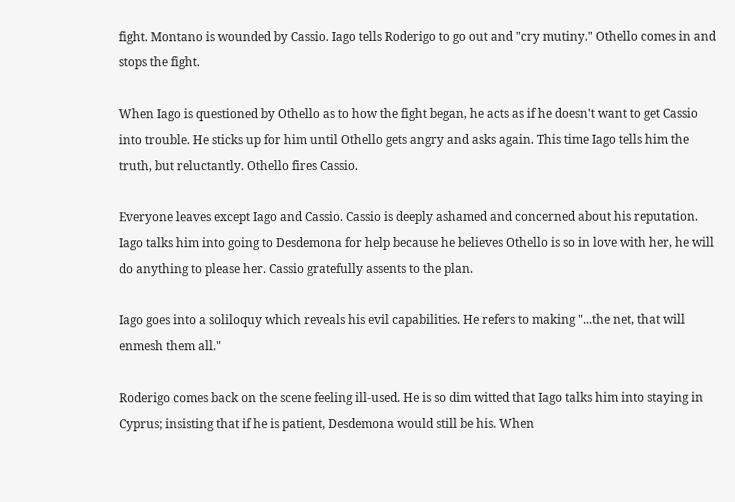fight. Montano is wounded by Cassio. Iago tells Roderigo to go out and "cry mutiny." Othello comes in and stops the fight.

When Iago is questioned by Othello as to how the fight began, he acts as if he doesn't want to get Cassio into trouble. He sticks up for him until Othello gets angry and asks again. This time Iago tells him the truth, but reluctantly. Othello fires Cassio.

Everyone leaves except Iago and Cassio. Cassio is deeply ashamed and concerned about his reputation. Iago talks him into going to Desdemona for help because he believes Othello is so in love with her, he will do anything to please her. Cassio gratefully assents to the plan.

Iago goes into a soliloquy which reveals his evil capabilities. He refers to making "...the net, that will enmesh them all."

Roderigo comes back on the scene feeling ill-used. He is so dim witted that Iago talks him into staying in Cyprus; insisting that if he is patient, Desdemona would still be his. When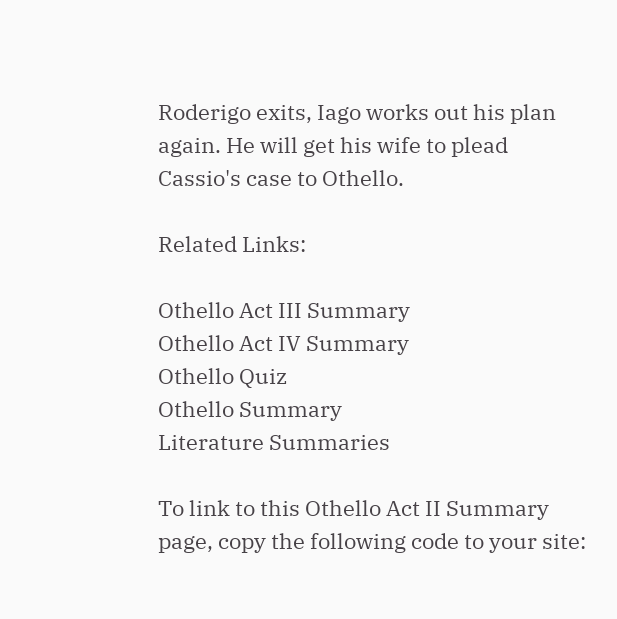Roderigo exits, Iago works out his plan again. He will get his wife to plead Cassio's case to Othello.

Related Links:

Othello Act III Summary
Othello Act IV Summary
Othello Quiz
Othello Summary
Literature Summaries

To link to this Othello Act II Summary page, copy the following code to your site: